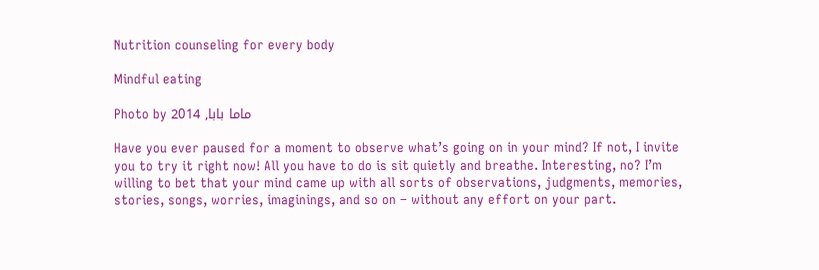Nutrition counseling for every body

Mindful eating

Photo by ماما بابا, 2014

Have you ever paused for a moment to observe what’s going on in your mind? If not, I invite you to try it right now! All you have to do is sit quietly and breathe. Interesting, no? I’m willing to bet that your mind came up with all sorts of observations, judgments, memories, stories, songs, worries, imaginings, and so on – without any effort on your part.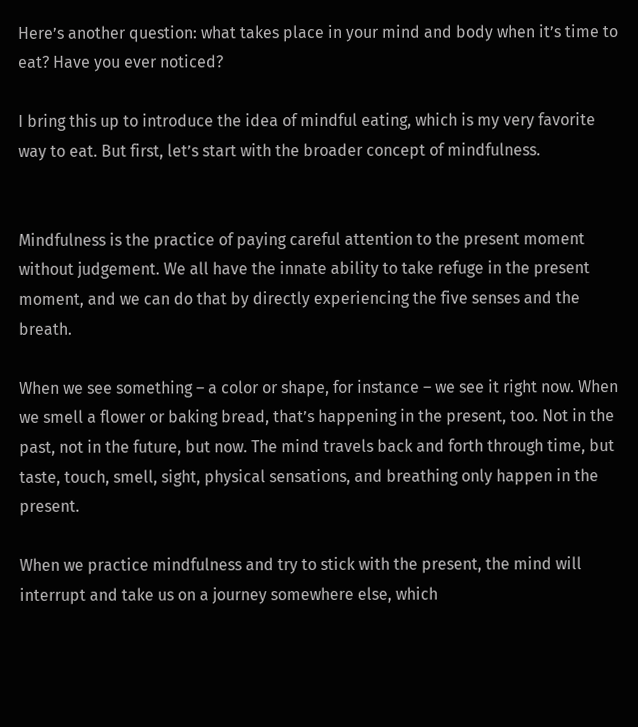Here’s another question: what takes place in your mind and body when it’s time to eat? Have you ever noticed?

I bring this up to introduce the idea of mindful eating, which is my very favorite way to eat. But first, let’s start with the broader concept of mindfulness.


Mindfulness is the practice of paying careful attention to the present moment without judgement. We all have the innate ability to take refuge in the present moment, and we can do that by directly experiencing the five senses and the breath.

When we see something – a color or shape, for instance – we see it right now. When we smell a flower or baking bread, that’s happening in the present, too. Not in the past, not in the future, but now. The mind travels back and forth through time, but taste, touch, smell, sight, physical sensations, and breathing only happen in the present.

When we practice mindfulness and try to stick with the present, the mind will interrupt and take us on a journey somewhere else, which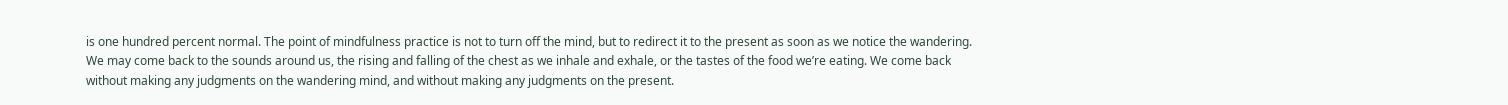is one hundred percent normal. The point of mindfulness practice is not to turn off the mind, but to redirect it to the present as soon as we notice the wandering. We may come back to the sounds around us, the rising and falling of the chest as we inhale and exhale, or the tastes of the food we’re eating. We come back without making any judgments on the wandering mind, and without making any judgments on the present.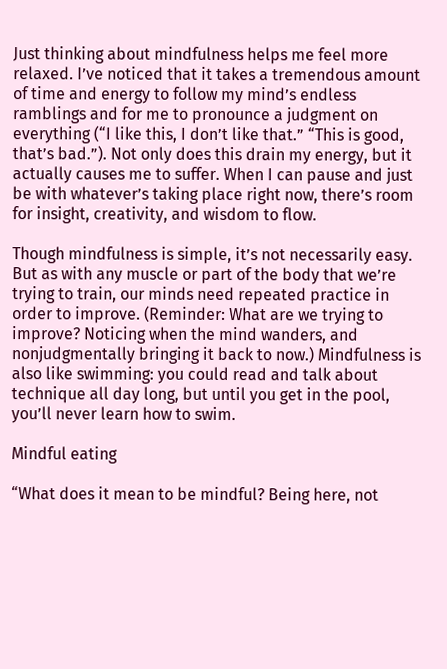Just thinking about mindfulness helps me feel more relaxed. I’ve noticed that it takes a tremendous amount of time and energy to follow my mind’s endless ramblings and for me to pronounce a judgment on everything (“I like this, I don’t like that.” “This is good, that’s bad.”). Not only does this drain my energy, but it actually causes me to suffer. When I can pause and just be with whatever’s taking place right now, there’s room for insight, creativity, and wisdom to flow.

Though mindfulness is simple, it’s not necessarily easy. But as with any muscle or part of the body that we’re trying to train, our minds need repeated practice in order to improve. (Reminder: What are we trying to improve? Noticing when the mind wanders, and nonjudgmentally bringing it back to now.) Mindfulness is also like swimming: you could read and talk about technique all day long, but until you get in the pool, you’ll never learn how to swim.

Mindful eating

“What does it mean to be mindful? Being here, not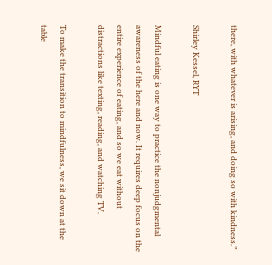there, with whatever is arising, and doing so with kindness.”

Shirley Kessel, RYT

Mindful eating is one way to practice the nonjudgmental awareness of the here and now. It requires deep focus on the entire experience of eating, and so we eat without distractions like texting, reading, and watching TV.

To make the transition to mindfulness, we sit down at the table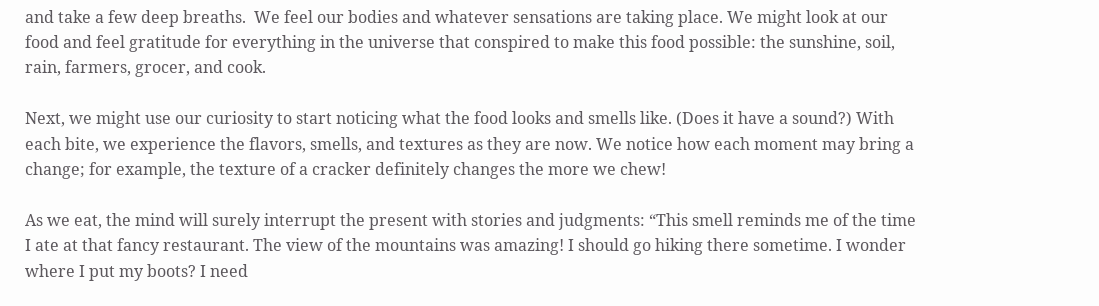and take a few deep breaths.  We feel our bodies and whatever sensations are taking place. We might look at our food and feel gratitude for everything in the universe that conspired to make this food possible: the sunshine, soil, rain, farmers, grocer, and cook.

Next, we might use our curiosity to start noticing what the food looks and smells like. (Does it have a sound?) With each bite, we experience the flavors, smells, and textures as they are now. We notice how each moment may bring a change; for example, the texture of a cracker definitely changes the more we chew!

As we eat, the mind will surely interrupt the present with stories and judgments: “This smell reminds me of the time I ate at that fancy restaurant. The view of the mountains was amazing! I should go hiking there sometime. I wonder where I put my boots? I need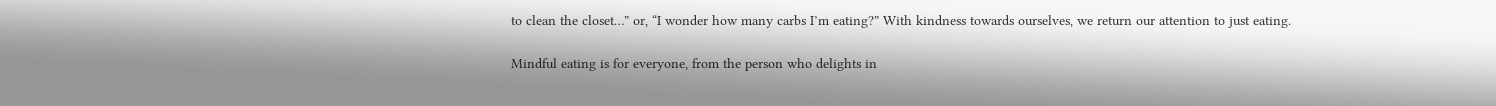to clean the closet…” or, “I wonder how many carbs I’m eating?” With kindness towards ourselves, we return our attention to just eating.

Mindful eating is for everyone, from the person who delights in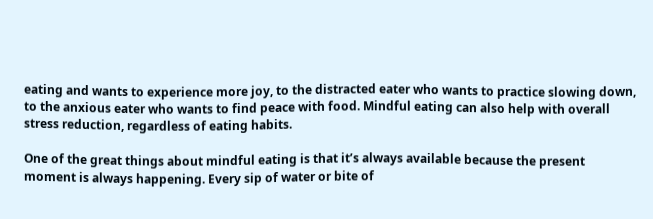eating and wants to experience more joy, to the distracted eater who wants to practice slowing down, to the anxious eater who wants to find peace with food. Mindful eating can also help with overall stress reduction, regardless of eating habits.

One of the great things about mindful eating is that it’s always available because the present moment is always happening. Every sip of water or bite of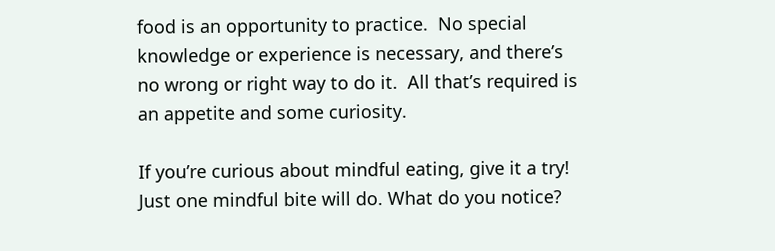food is an opportunity to practice.  No special knowledge or experience is necessary, and there’s no wrong or right way to do it.  All that’s required is an appetite and some curiosity.

If you’re curious about mindful eating, give it a try! Just one mindful bite will do. What do you notice?